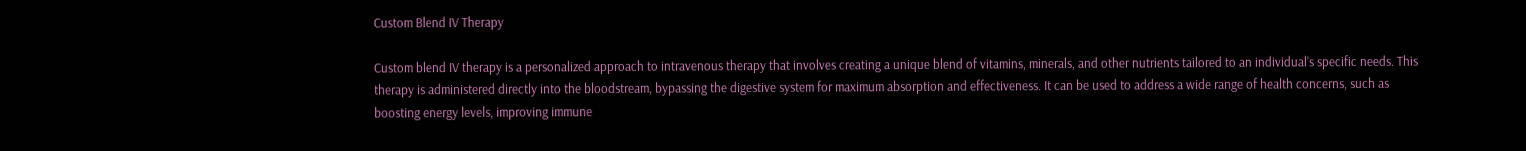Custom Blend IV Therapy

Custom blend IV therapy is a personalized approach to intravenous therapy that involves creating a unique blend of vitamins, minerals, and other nutrients tailored to an individual’s specific needs. This therapy is administered directly into the bloodstream, bypassing the digestive system for maximum absorption and effectiveness. It can be used to address a wide range of health concerns, such as boosting energy levels, improving immune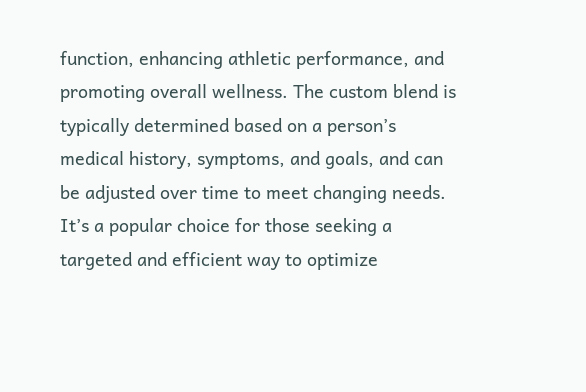function, enhancing athletic performance, and promoting overall wellness. The custom blend is typically determined based on a person’s medical history, symptoms, and goals, and can be adjusted over time to meet changing needs. It’s a popular choice for those seeking a targeted and efficient way to optimize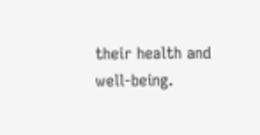their health and well-being.